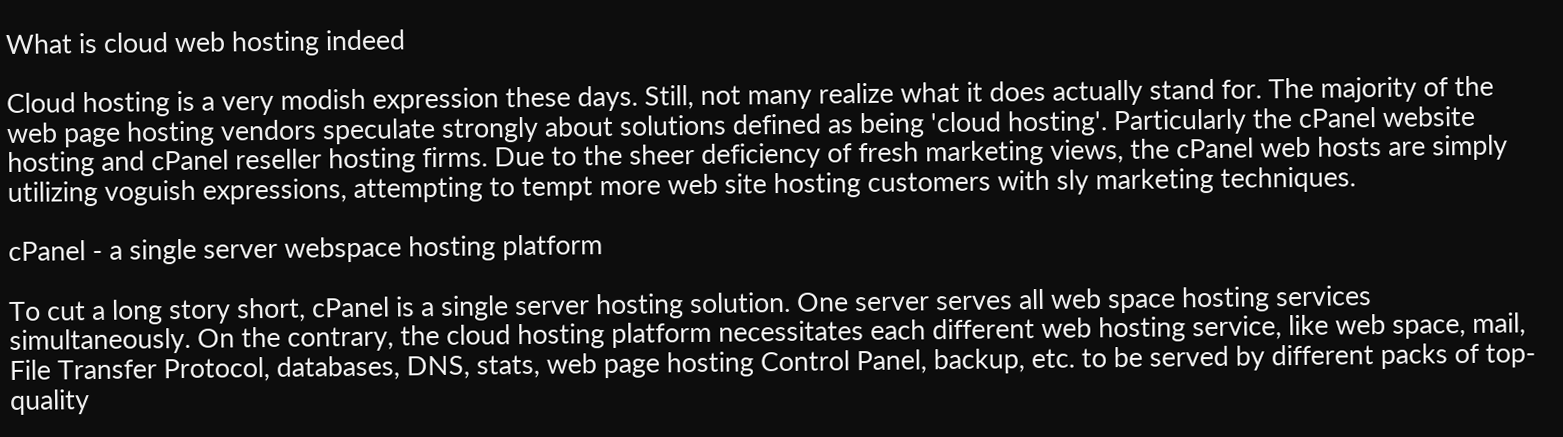What is cloud web hosting indeed

Cloud hosting is a very modish expression these days. Still, not many realize what it does actually stand for. The majority of the web page hosting vendors speculate strongly about solutions defined as being 'cloud hosting'. Particularly the cPanel website hosting and cPanel reseller hosting firms. Due to the sheer deficiency of fresh marketing views, the cPanel web hosts are simply utilizing voguish expressions, attempting to tempt more web site hosting customers with sly marketing techniques.

cPanel - a single server webspace hosting platform

To cut a long story short, cPanel is a single server hosting solution. One server serves all web space hosting services simultaneously. On the contrary, the cloud hosting platform necessitates each different web hosting service, like web space, mail, File Transfer Protocol, databases, DNS, stats, web page hosting Control Panel, backup, etc. to be served by different packs of top-quality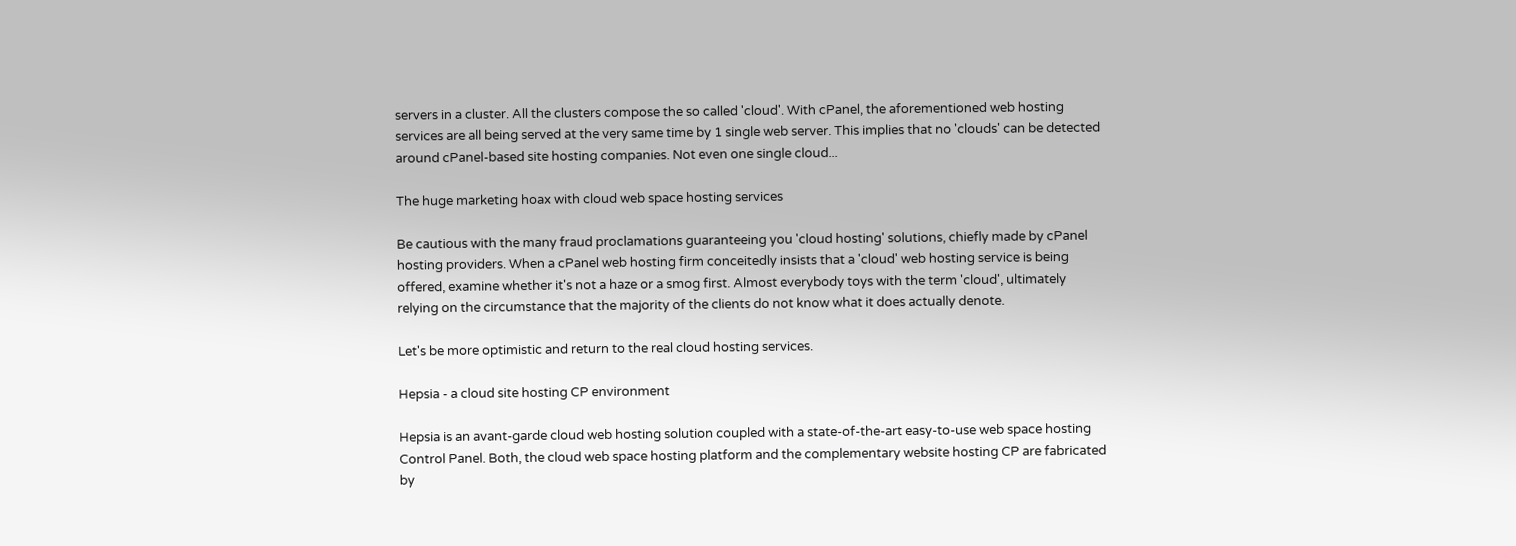servers in a cluster. All the clusters compose the so called 'cloud'. With cPanel, the aforementioned web hosting services are all being served at the very same time by 1 single web server. This implies that no 'clouds' can be detected around cPanel-based site hosting companies. Not even one single cloud...

The huge marketing hoax with cloud web space hosting services

Be cautious with the many fraud proclamations guaranteeing you 'cloud hosting' solutions, chiefly made by cPanel hosting providers. When a cPanel web hosting firm conceitedly insists that a 'cloud' web hosting service is being offered, examine whether it's not a haze or a smog first. Almost everybody toys with the term 'cloud', ultimately relying on the circumstance that the majority of the clients do not know what it does actually denote.

Let's be more optimistic and return to the real cloud hosting services.

Hepsia - a cloud site hosting CP environment

Hepsia is an avant-garde cloud web hosting solution coupled with a state-of-the-art easy-to-use web space hosting Control Panel. Both, the cloud web space hosting platform and the complementary website hosting CP are fabricated by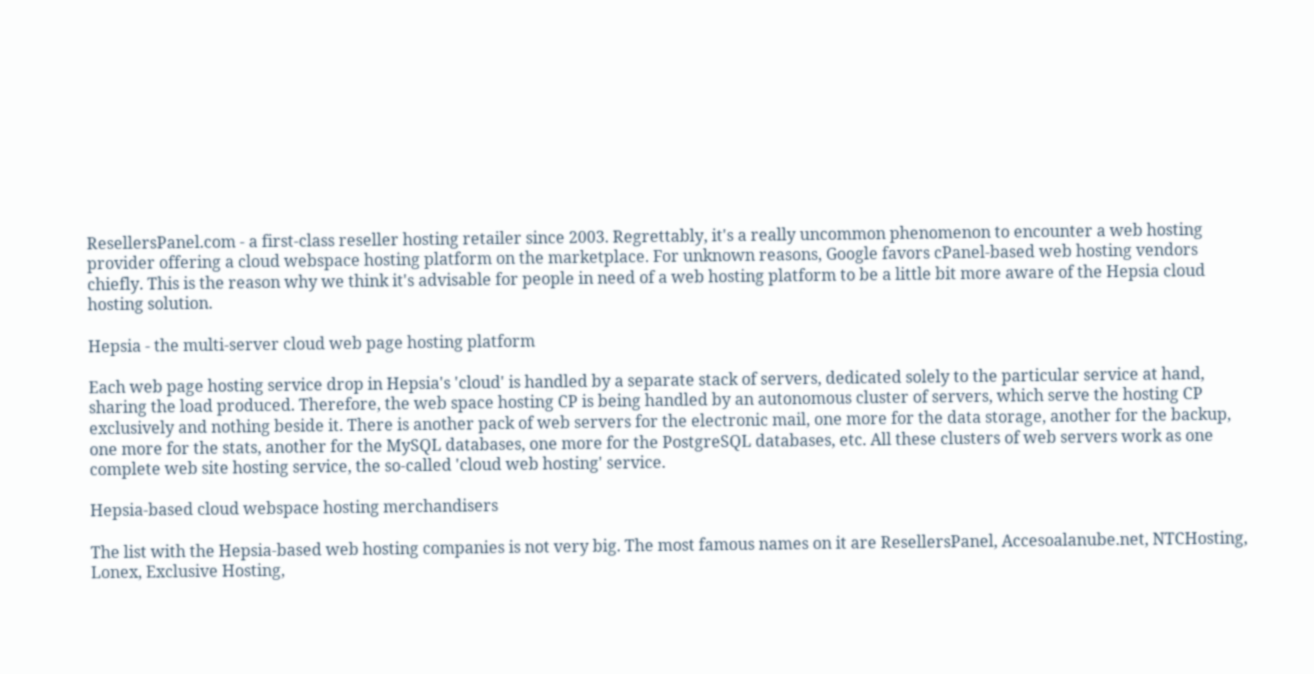ResellersPanel.com - a first-class reseller hosting retailer since 2003. Regrettably, it's a really uncommon phenomenon to encounter a web hosting provider offering a cloud webspace hosting platform on the marketplace. For unknown reasons, Google favors cPanel-based web hosting vendors chiefly. This is the reason why we think it's advisable for people in need of a web hosting platform to be a little bit more aware of the Hepsia cloud hosting solution.

Hepsia - the multi-server cloud web page hosting platform

Each web page hosting service drop in Hepsia's 'cloud' is handled by a separate stack of servers, dedicated solely to the particular service at hand, sharing the load produced. Therefore, the web space hosting CP is being handled by an autonomous cluster of servers, which serve the hosting CP exclusively and nothing beside it. There is another pack of web servers for the electronic mail, one more for the data storage, another for the backup, one more for the stats, another for the MySQL databases, one more for the PostgreSQL databases, etc. All these clusters of web servers work as one complete web site hosting service, the so-called 'cloud web hosting' service.

Hepsia-based cloud webspace hosting merchandisers

The list with the Hepsia-based web hosting companies is not very big. The most famous names on it are ResellersPanel, Accesoalanube.net, NTCHosting, Lonex, Exclusive Hosting,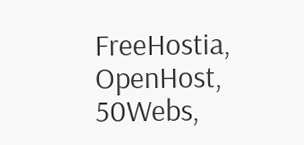FreeHostia, OpenHost, 50Webs,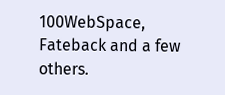100WebSpace, Fateback and a few others.